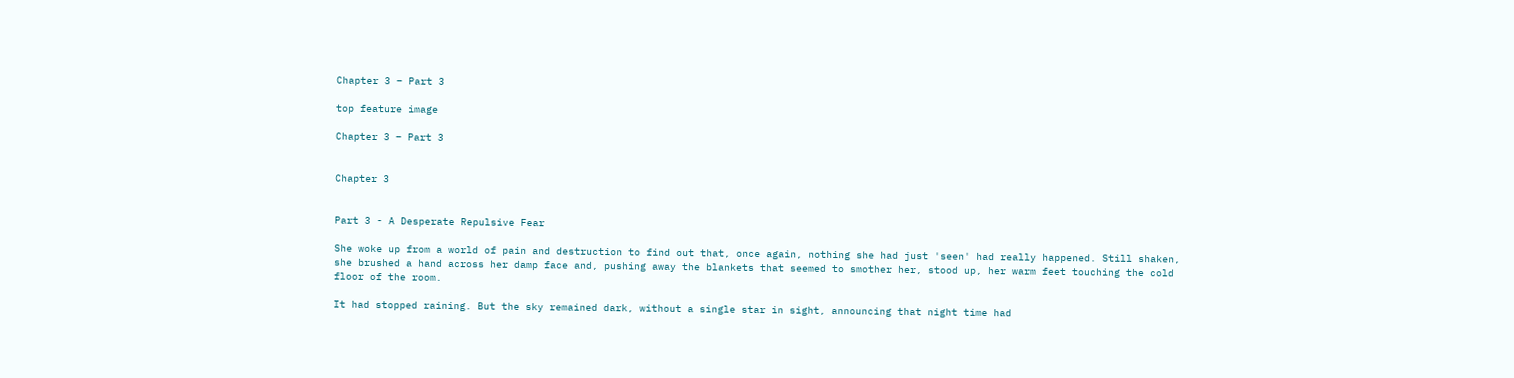Chapter 3 – Part 3

top feature image

Chapter 3 – Part 3


Chapter 3


Part 3 - A Desperate Repulsive Fear

She woke up from a world of pain and destruction to find out that, once again, nothing she had just 'seen' had really happened. Still shaken, she brushed a hand across her damp face and, pushing away the blankets that seemed to smother her, stood up, her warm feet touching the cold floor of the room.

It had stopped raining. But the sky remained dark, without a single star in sight, announcing that night time had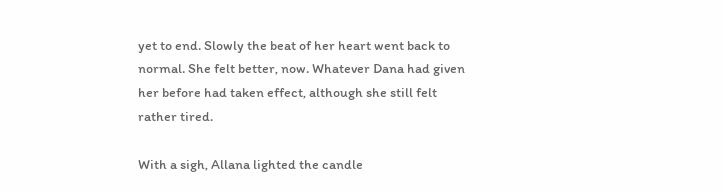yet to end. Slowly the beat of her heart went back to normal. She felt better, now. Whatever Dana had given her before had taken effect, although she still felt rather tired.

With a sigh, Allana lighted the candle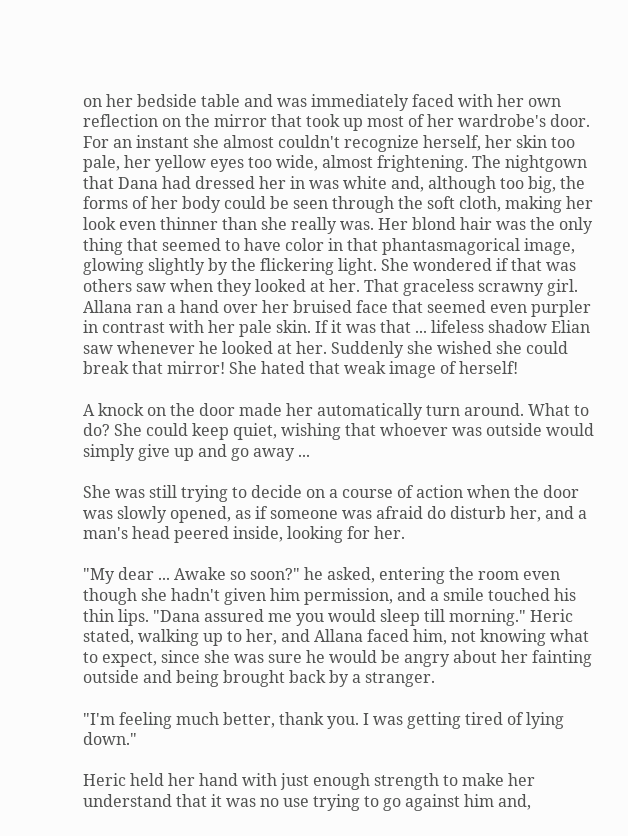on her bedside table and was immediately faced with her own reflection on the mirror that took up most of her wardrobe's door. For an instant she almost couldn't recognize herself, her skin too pale, her yellow eyes too wide, almost frightening. The nightgown that Dana had dressed her in was white and, although too big, the forms of her body could be seen through the soft cloth, making her look even thinner than she really was. Her blond hair was the only thing that seemed to have color in that phantasmagorical image, glowing slightly by the flickering light. She wondered if that was others saw when they looked at her. That graceless scrawny girl. Allana ran a hand over her bruised face that seemed even purpler in contrast with her pale skin. If it was that ... lifeless shadow Elian saw whenever he looked at her. Suddenly she wished she could break that mirror! She hated that weak image of herself!

A knock on the door made her automatically turn around. What to do? She could keep quiet, wishing that whoever was outside would simply give up and go away ...

She was still trying to decide on a course of action when the door was slowly opened, as if someone was afraid do disturb her, and a man's head peered inside, looking for her.

"My dear ... Awake so soon?" he asked, entering the room even though she hadn't given him permission, and a smile touched his thin lips. "Dana assured me you would sleep till morning." Heric stated, walking up to her, and Allana faced him, not knowing what to expect, since she was sure he would be angry about her fainting outside and being brought back by a stranger.

"I'm feeling much better, thank you. I was getting tired of lying down."

Heric held her hand with just enough strength to make her understand that it was no use trying to go against him and,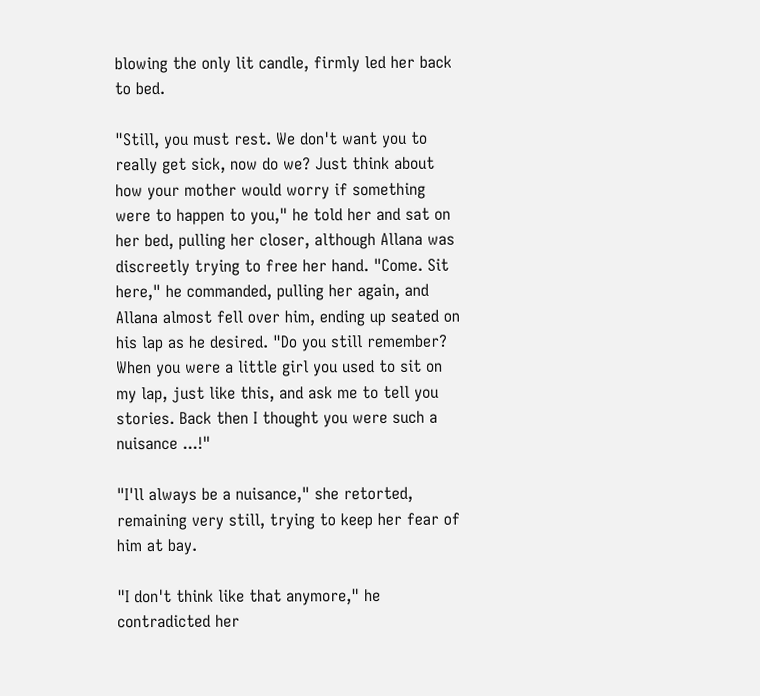blowing the only lit candle, firmly led her back to bed.

"Still, you must rest. We don't want you to really get sick, now do we? Just think about how your mother would worry if something were to happen to you," he told her and sat on her bed, pulling her closer, although Allana was discreetly trying to free her hand. "Come. Sit here," he commanded, pulling her again, and Allana almost fell over him, ending up seated on his lap as he desired. "Do you still remember? When you were a little girl you used to sit on my lap, just like this, and ask me to tell you stories. Back then I thought you were such a nuisance ...!"

"I'll always be a nuisance," she retorted, remaining very still, trying to keep her fear of him at bay.

"I don't think like that anymore," he contradicted her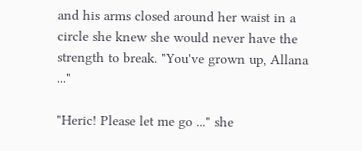and his arms closed around her waist in a circle she knew she would never have the strength to break. "You've grown up, Allana ..."

"Heric! Please let me go ..." she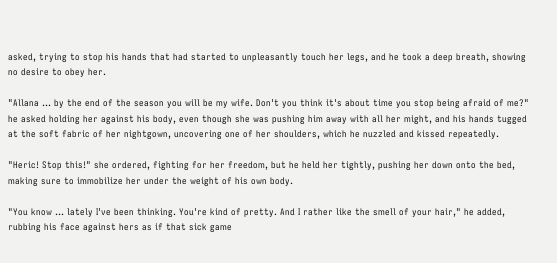asked, trying to stop his hands that had started to unpleasantly touch her legs, and he took a deep breath, showing no desire to obey her.

"Allana ... by the end of the season you will be my wife. Don't you think it's about time you stop being afraid of me?" he asked holding her against his body, even though she was pushing him away with all her might, and his hands tugged at the soft fabric of her nightgown, uncovering one of her shoulders, which he nuzzled and kissed repeatedly.

"Heric! Stop this!" she ordered, fighting for her freedom, but he held her tightly, pushing her down onto the bed, making sure to immobilize her under the weight of his own body.

"You know ... lately I've been thinking. You're kind of pretty. And I rather like the smell of your hair," he added, rubbing his face against hers as if that sick game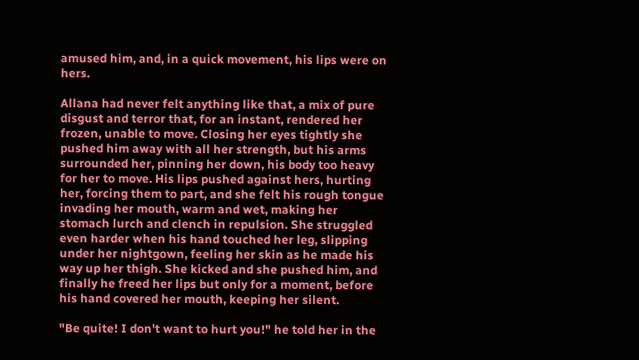amused him, and, in a quick movement, his lips were on hers.

Allana had never felt anything like that, a mix of pure disgust and terror that, for an instant, rendered her frozen, unable to move. Closing her eyes tightly she pushed him away with all her strength, but his arms surrounded her, pinning her down, his body too heavy for her to move. His lips pushed against hers, hurting her, forcing them to part, and she felt his rough tongue invading her mouth, warm and wet, making her stomach lurch and clench in repulsion. She struggled even harder when his hand touched her leg, slipping under her nightgown, feeling her skin as he made his way up her thigh. She kicked and she pushed him, and finally he freed her lips but only for a moment, before his hand covered her mouth, keeping her silent.

"Be quite! I don't want to hurt you!" he told her in the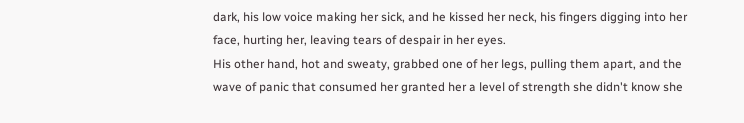dark, his low voice making her sick, and he kissed her neck, his fingers digging into her face, hurting her, leaving tears of despair in her eyes.
His other hand, hot and sweaty, grabbed one of her legs, pulling them apart, and the wave of panic that consumed her granted her a level of strength she didn't know she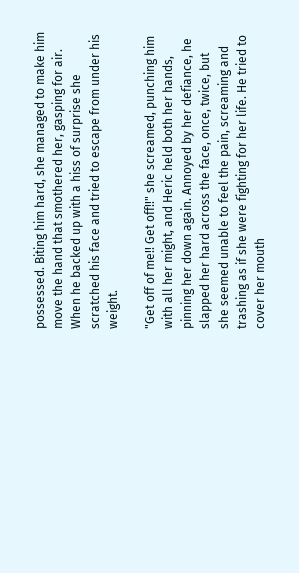possessed. Biting him hard, she managed to make him move the hand that smothered her, gasping for air. When he backed up with a hiss of surprise she scratched his face and tried to escape from under his weight.

"Get off of me!! Get off!!" she screamed, punching him with all her might, and Heric held both her hands, pinning her down again. Annoyed by her defiance, he slapped her hard across the face, once, twice, but she seemed unable to feel the pain, screaming and trashing as if she were fighting for her life. He tried to cover her mouth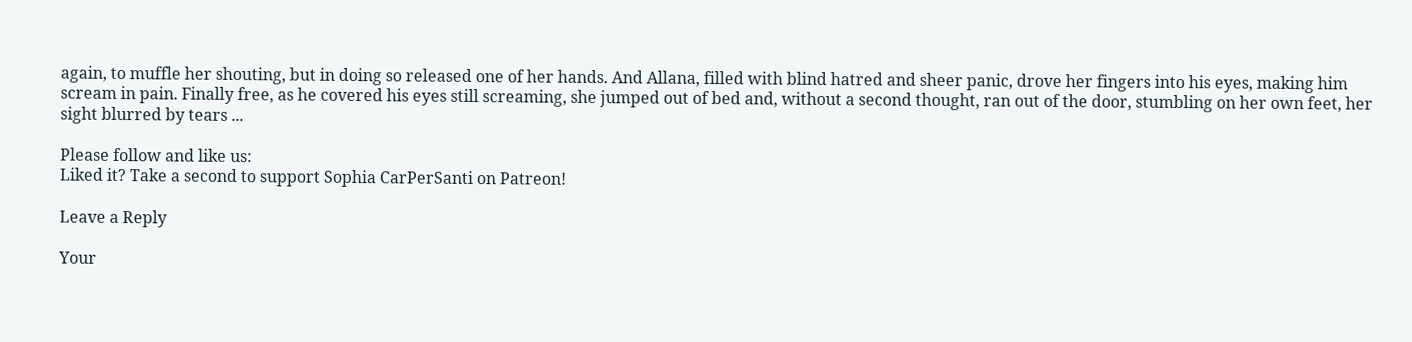again, to muffle her shouting, but in doing so released one of her hands. And Allana, filled with blind hatred and sheer panic, drove her fingers into his eyes, making him scream in pain. Finally free, as he covered his eyes still screaming, she jumped out of bed and, without a second thought, ran out of the door, stumbling on her own feet, her sight blurred by tears ...

Please follow and like us:
Liked it? Take a second to support Sophia CarPerSanti on Patreon!

Leave a Reply

Your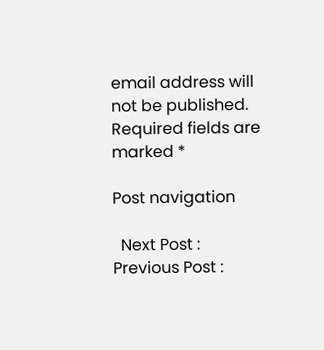email address will not be published. Required fields are marked *

Post navigation

  Next Post :
Previous Post :